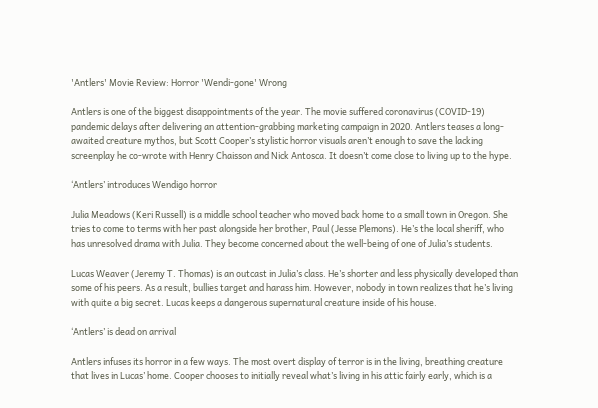'Antlers' Movie Review: Horror 'Wendi-gone' Wrong

Antlers is one of the biggest disappointments of the year. The movie suffered coronavirus (COVID-19) pandemic delays after delivering an attention-grabbing marketing campaign in 2020. Antlers teases a long-awaited creature mythos, but Scott Cooper’s stylistic horror visuals aren’t enough to save the lacking screenplay he co-wrote with Henry Chaisson and Nick Antosca. It doesn’t come close to living up to the hype.

‘Antlers’ introduces Wendigo horror

Julia Meadows (Keri Russell) is a middle school teacher who moved back home to a small town in Oregon. She tries to come to terms with her past alongside her brother, Paul (Jesse Plemons). He’s the local sheriff, who has unresolved drama with Julia. They become concerned about the well-being of one of Julia’s students.

Lucas Weaver (Jeremy T. Thomas) is an outcast in Julia’s class. He’s shorter and less physically developed than some of his peers. As a result, bullies target and harass him. However, nobody in town realizes that he’s living with quite a big secret. Lucas keeps a dangerous supernatural creature inside of his house.

‘Antlers’ is dead on arrival

Antlers infuses its horror in a few ways. The most overt display of terror is in the living, breathing creature that lives in Lucas’ home. Cooper chooses to initially reveal what’s living in his attic fairly early, which is a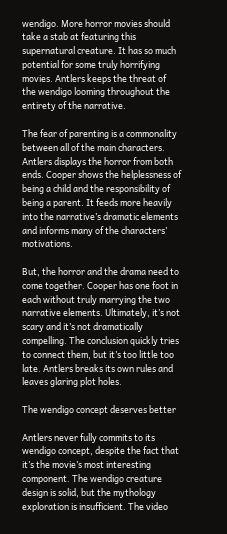wendigo. More horror movies should take a stab at featuring this supernatural creature. It has so much potential for some truly horrifying movies. Antlers keeps the threat of the wendigo looming throughout the entirety of the narrative.

The fear of parenting is a commonality between all of the main characters. Antlers displays the horror from both ends. Cooper shows the helplessness of being a child and the responsibility of being a parent. It feeds more heavily into the narrative’s dramatic elements and informs many of the characters’ motivations.

But, the horror and the drama need to come together. Cooper has one foot in each without truly marrying the two narrative elements. Ultimately, it’s not scary and it’s not dramatically compelling. The conclusion quickly tries to connect them, but it’s too little too late. Antlers breaks its own rules and leaves glaring plot holes.

The wendigo concept deserves better

Antlers never fully commits to its wendigo concept, despite the fact that it’s the movie’s most interesting component. The wendigo creature design is solid, but the mythology exploration is insufficient. The video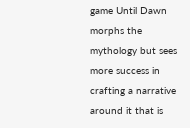game Until Dawn morphs the mythology but sees more success in crafting a narrative around it that is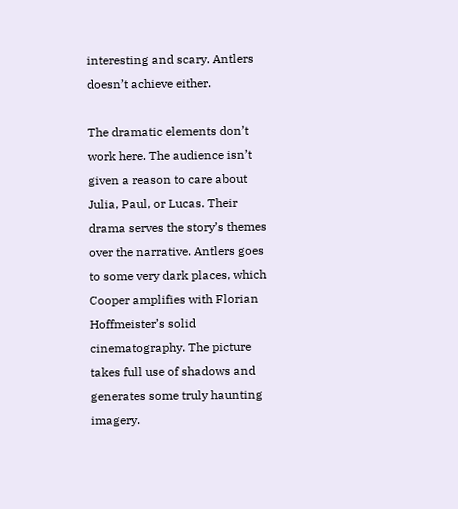interesting and scary. Antlers doesn’t achieve either.

The dramatic elements don’t work here. The audience isn’t given a reason to care about Julia, Paul, or Lucas. Their drama serves the story’s themes over the narrative. Antlers goes to some very dark places, which Cooper amplifies with Florian Hoffmeister’s solid cinematography. The picture takes full use of shadows and generates some truly haunting imagery.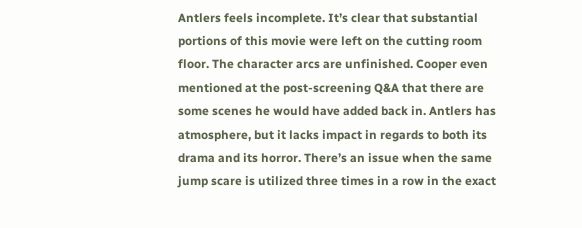Antlers feels incomplete. It’s clear that substantial portions of this movie were left on the cutting room floor. The character arcs are unfinished. Cooper even mentioned at the post-screening Q&A that there are some scenes he would have added back in. Antlers has atmosphere, but it lacks impact in regards to both its drama and its horror. There’s an issue when the same jump scare is utilized three times in a row in the exact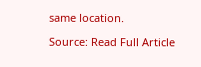same location.

Source: Read Full Article